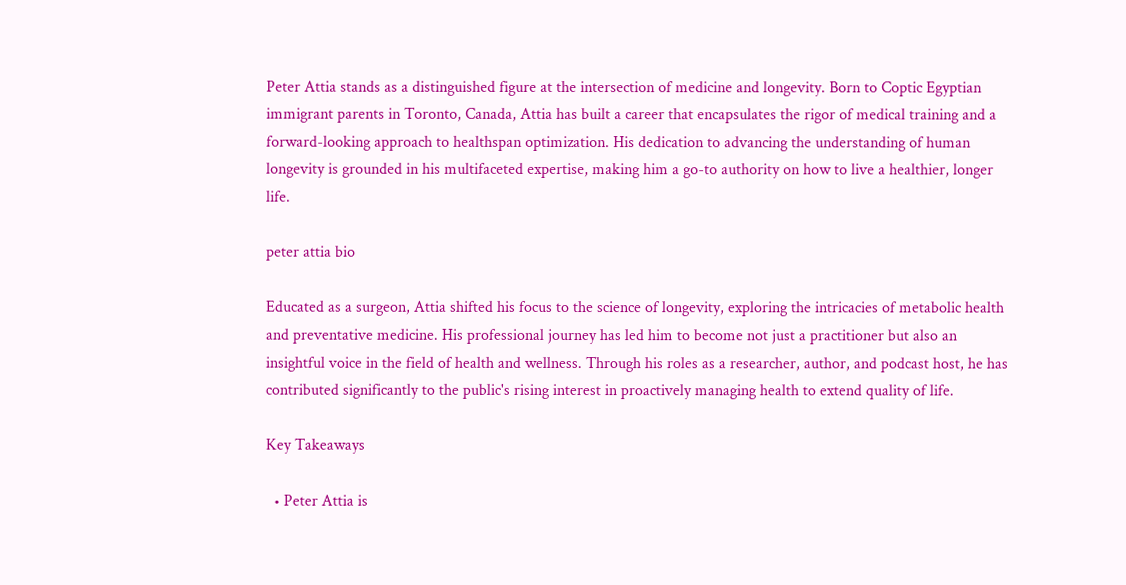Peter Attia stands as a distinguished figure at the intersection of medicine and longevity. Born to Coptic Egyptian immigrant parents in Toronto, Canada, Attia has built a career that encapsulates the rigor of medical training and a forward-looking approach to healthspan optimization. His dedication to advancing the understanding of human longevity is grounded in his multifaceted expertise, making him a go-to authority on how to live a healthier, longer life.

peter attia bio

Educated as a surgeon, Attia shifted his focus to the science of longevity, exploring the intricacies of metabolic health and preventative medicine. His professional journey has led him to become not just a practitioner but also an insightful voice in the field of health and wellness. Through his roles as a researcher, author, and podcast host, he has contributed significantly to the public's rising interest in proactively managing health to extend quality of life.

Key Takeaways

  • Peter Attia is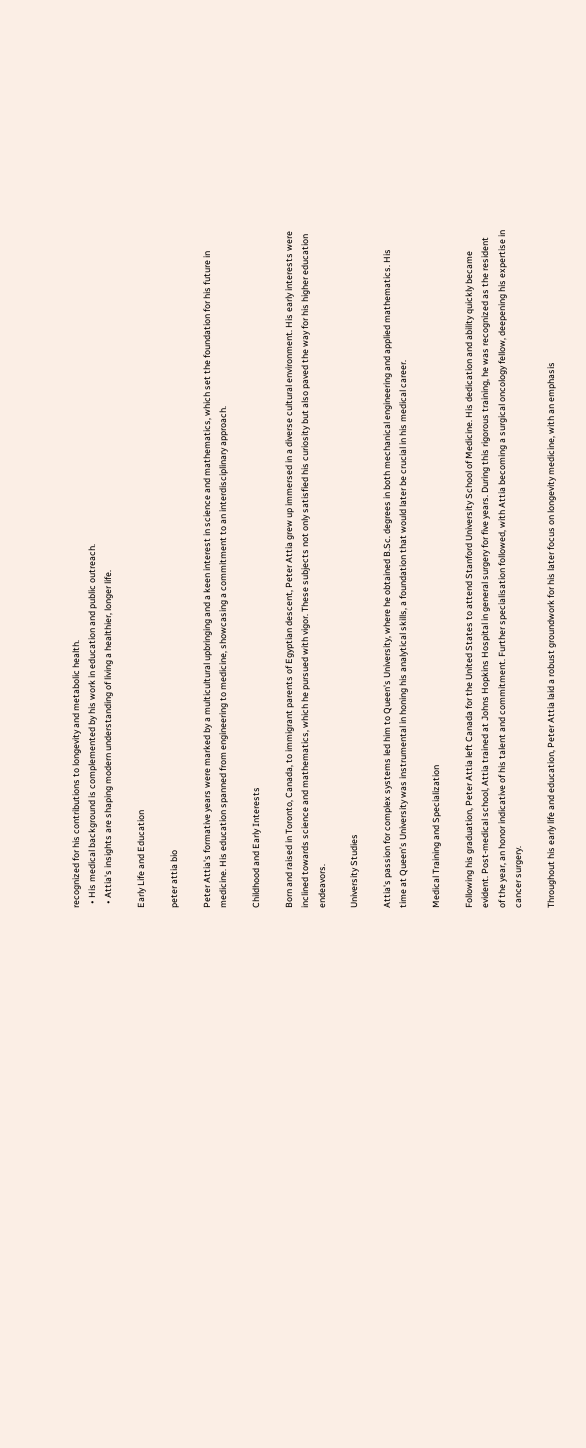recognized for his contributions to longevity and metabolic health.
  • His medical background is complemented by his work in education and public outreach.
  • Attia's insights are shaping modern understanding of living a healthier, longer life.

Early Life and Education

peter attia bio

Peter Attia's formative years were marked by a multicultural upbringing and a keen interest in science and mathematics, which set the foundation for his future in medicine. His education spanned from engineering to medicine, showcasing a commitment to an interdisciplinary approach.

Childhood and Early Interests

Born and raised in Toronto, Canada, to immigrant parents of Egyptian descent, Peter Attia grew up immersed in a diverse cultural environment. His early interests were inclined towards science and mathematics, which he pursued with vigor. These subjects not only satisfied his curiosity but also paved the way for his higher education endeavors.

University Studies

Attia's passion for complex systems led him to Queen's University, where he obtained B.Sc. degrees in both mechanical engineering and applied mathematics. His time at Queen’s University was instrumental in honing his analytical skills, a foundation that would later be crucial in his medical career.

Medical Training and Specialization

Following his graduation, Peter Attia left Canada for the United States to attend Stanford University School of Medicine. His dedication and ability quickly became evident. Post-medical school, Attia trained at Johns Hopkins Hospital in general surgery for five years. During this rigorous training, he was recognized as the resident of the year, an honor indicative of his talent and commitment. Further specialisation followed, with Attia becoming a surgical oncology fellow, deepening his expertise in cancer surgery.

Throughout his early life and education, Peter Attia laid a robust groundwork for his later focus on longevity medicine, with an emphasis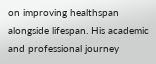on improving healthspan alongside lifespan. His academic and professional journey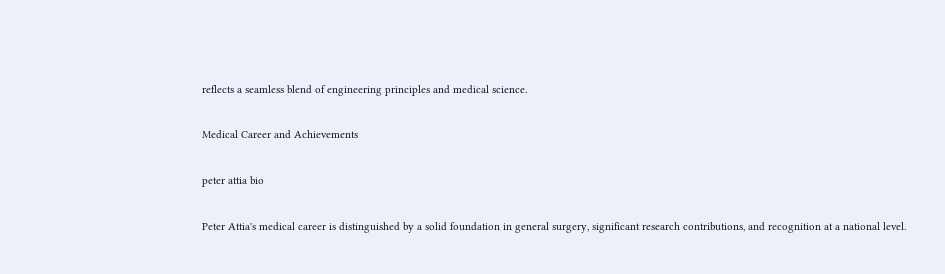reflects a seamless blend of engineering principles and medical science.

Medical Career and Achievements

peter attia bio

Peter Attia's medical career is distinguished by a solid foundation in general surgery, significant research contributions, and recognition at a national level.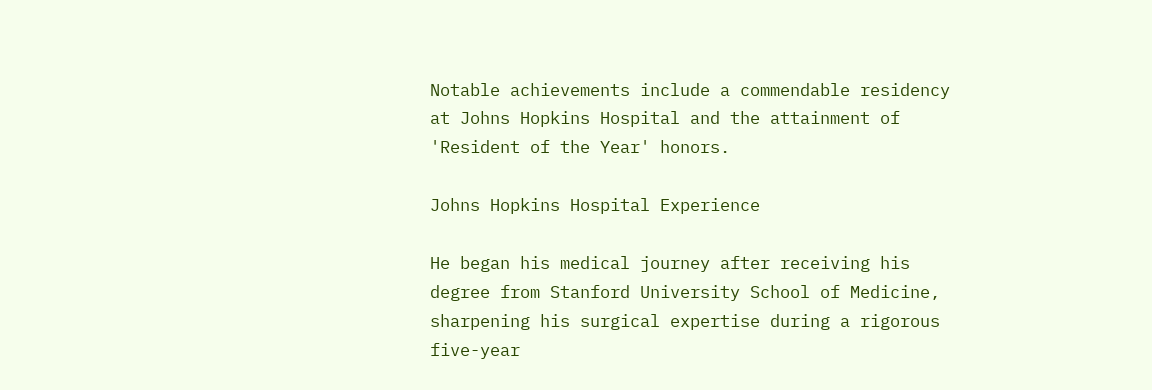Notable achievements include a commendable residency at Johns Hopkins Hospital and the attainment of 'Resident of the Year' honors.

Johns Hopkins Hospital Experience

He began his medical journey after receiving his degree from Stanford University School of Medicine, sharpening his surgical expertise during a rigorous five-year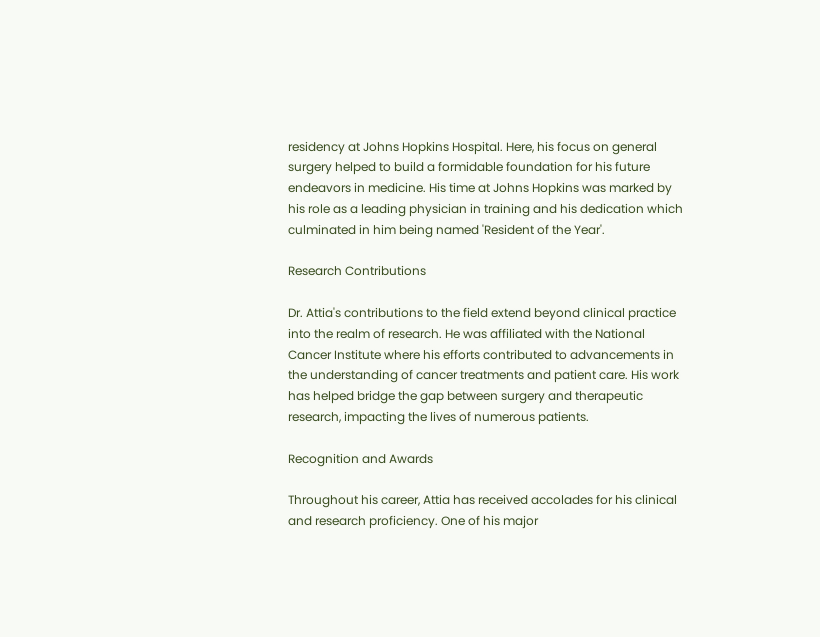residency at Johns Hopkins Hospital. Here, his focus on general surgery helped to build a formidable foundation for his future endeavors in medicine. His time at Johns Hopkins was marked by his role as a leading physician in training and his dedication which culminated in him being named 'Resident of the Year'.

Research Contributions

Dr. Attia's contributions to the field extend beyond clinical practice into the realm of research. He was affiliated with the National Cancer Institute where his efforts contributed to advancements in the understanding of cancer treatments and patient care. His work has helped bridge the gap between surgery and therapeutic research, impacting the lives of numerous patients.

Recognition and Awards

Throughout his career, Attia has received accolades for his clinical and research proficiency. One of his major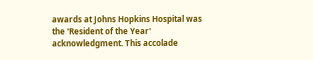awards at Johns Hopkins Hospital was the 'Resident of the Year' acknowledgment. This accolade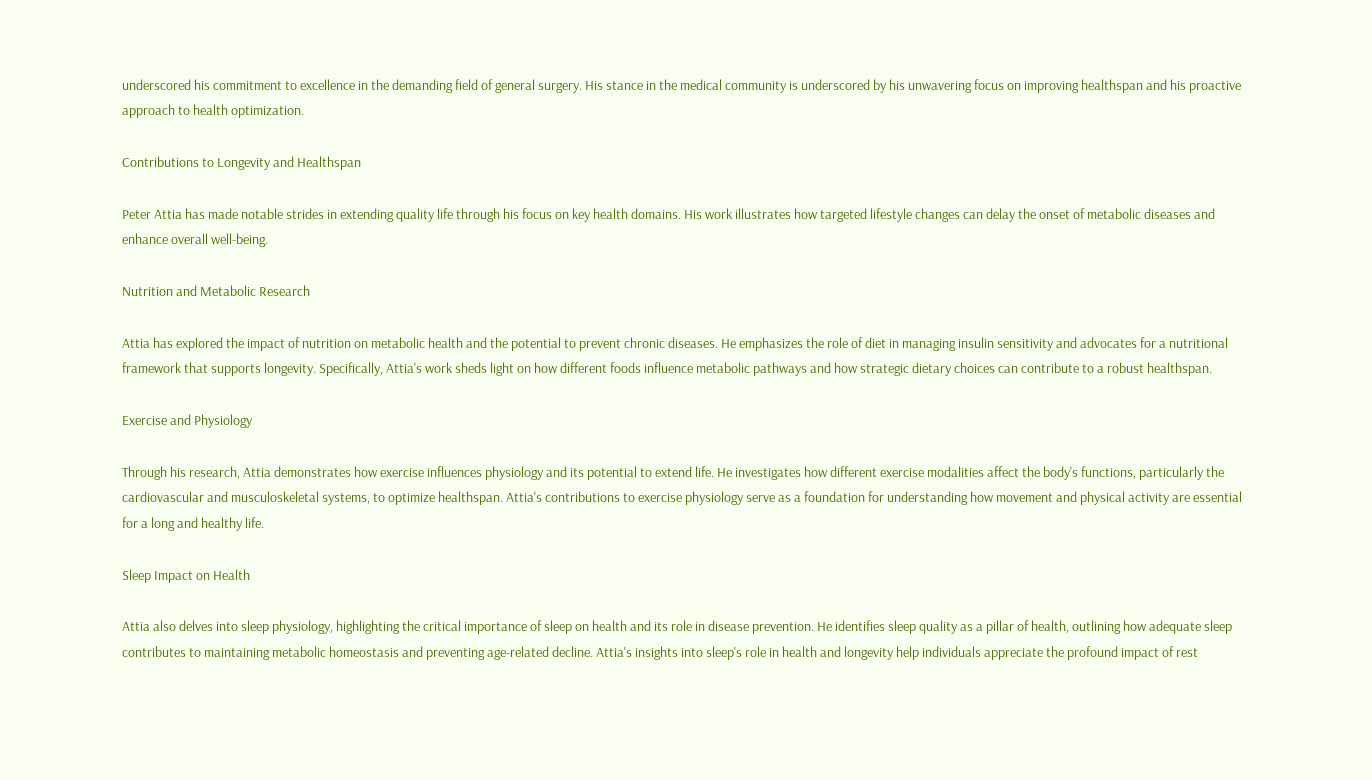underscored his commitment to excellence in the demanding field of general surgery. His stance in the medical community is underscored by his unwavering focus on improving healthspan and his proactive approach to health optimization.

Contributions to Longevity and Healthspan

Peter Attia has made notable strides in extending quality life through his focus on key health domains. His work illustrates how targeted lifestyle changes can delay the onset of metabolic diseases and enhance overall well-being.

Nutrition and Metabolic Research

Attia has explored the impact of nutrition on metabolic health and the potential to prevent chronic diseases. He emphasizes the role of diet in managing insulin sensitivity and advocates for a nutritional framework that supports longevity. Specifically, Attia's work sheds light on how different foods influence metabolic pathways and how strategic dietary choices can contribute to a robust healthspan.

Exercise and Physiology

Through his research, Attia demonstrates how exercise influences physiology and its potential to extend life. He investigates how different exercise modalities affect the body's functions, particularly the cardiovascular and musculoskeletal systems, to optimize healthspan. Attia's contributions to exercise physiology serve as a foundation for understanding how movement and physical activity are essential for a long and healthy life.

Sleep Impact on Health

Attia also delves into sleep physiology, highlighting the critical importance of sleep on health and its role in disease prevention. He identifies sleep quality as a pillar of health, outlining how adequate sleep contributes to maintaining metabolic homeostasis and preventing age-related decline. Attia's insights into sleep's role in health and longevity help individuals appreciate the profound impact of rest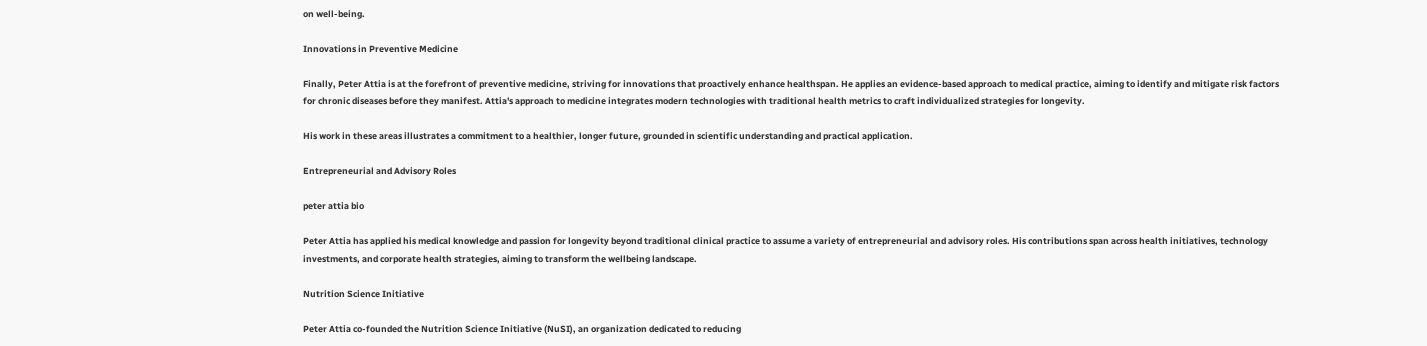on well-being.

Innovations in Preventive Medicine

Finally, Peter Attia is at the forefront of preventive medicine, striving for innovations that proactively enhance healthspan. He applies an evidence-based approach to medical practice, aiming to identify and mitigate risk factors for chronic diseases before they manifest. Attia's approach to medicine integrates modern technologies with traditional health metrics to craft individualized strategies for longevity.

His work in these areas illustrates a commitment to a healthier, longer future, grounded in scientific understanding and practical application.

Entrepreneurial and Advisory Roles

peter attia bio

Peter Attia has applied his medical knowledge and passion for longevity beyond traditional clinical practice to assume a variety of entrepreneurial and advisory roles. His contributions span across health initiatives, technology investments, and corporate health strategies, aiming to transform the wellbeing landscape.

Nutrition Science Initiative

Peter Attia co-founded the Nutrition Science Initiative (NuSI), an organization dedicated to reducing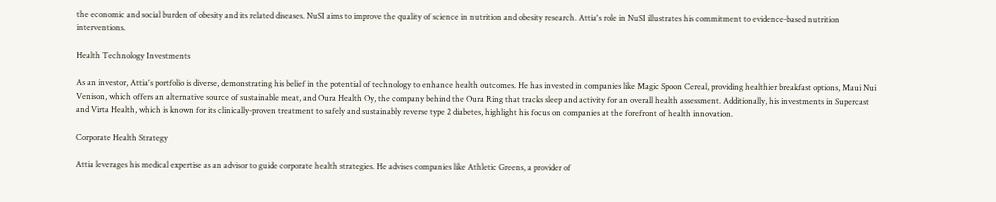the economic and social burden of obesity and its related diseases. NuSI aims to improve the quality of science in nutrition and obesity research. Attia's role in NuSI illustrates his commitment to evidence-based nutrition interventions.

Health Technology Investments

As an investor, Attia's portfolio is diverse, demonstrating his belief in the potential of technology to enhance health outcomes. He has invested in companies like Magic Spoon Cereal, providing healthier breakfast options, Maui Nui Venison, which offers an alternative source of sustainable meat, and Oura Health Oy, the company behind the Oura Ring that tracks sleep and activity for an overall health assessment. Additionally, his investments in Supercast and Virta Health, which is known for its clinically-proven treatment to safely and sustainably reverse type 2 diabetes, highlight his focus on companies at the forefront of health innovation.

Corporate Health Strategy

Attia leverages his medical expertise as an advisor to guide corporate health strategies. He advises companies like Athletic Greens, a provider of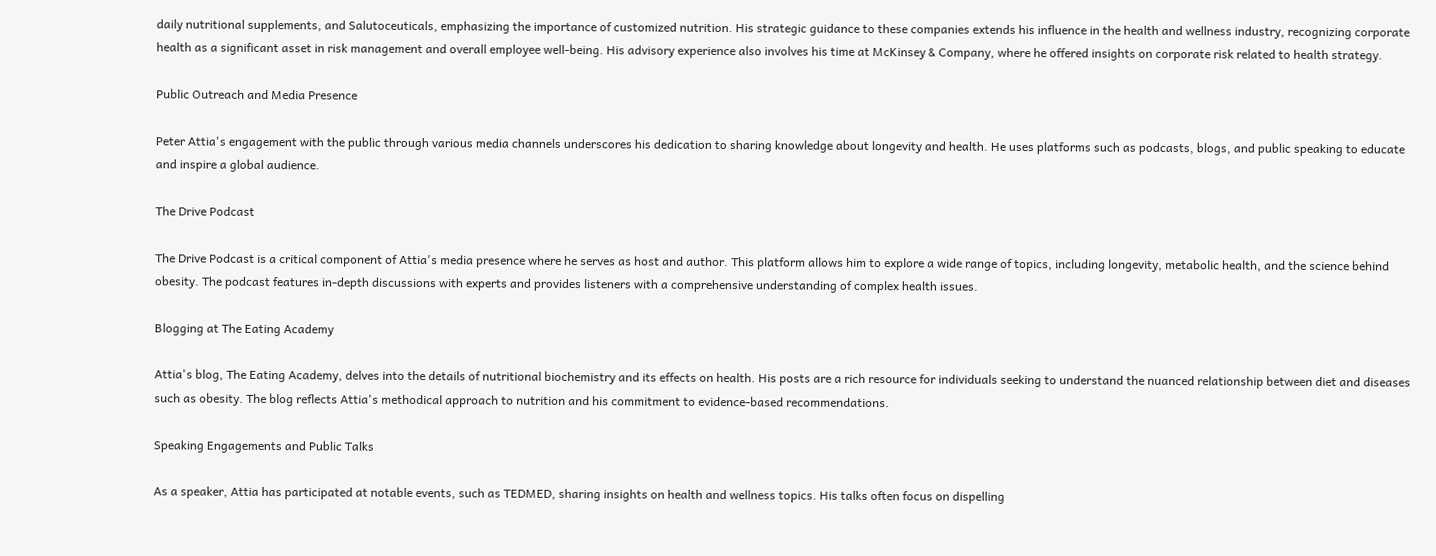daily nutritional supplements, and Salutoceuticals, emphasizing the importance of customized nutrition. His strategic guidance to these companies extends his influence in the health and wellness industry, recognizing corporate health as a significant asset in risk management and overall employee well-being. His advisory experience also involves his time at McKinsey & Company, where he offered insights on corporate risk related to health strategy.

Public Outreach and Media Presence

Peter Attia's engagement with the public through various media channels underscores his dedication to sharing knowledge about longevity and health. He uses platforms such as podcasts, blogs, and public speaking to educate and inspire a global audience.

The Drive Podcast

The Drive Podcast is a critical component of Attia's media presence where he serves as host and author. This platform allows him to explore a wide range of topics, including longevity, metabolic health, and the science behind obesity. The podcast features in-depth discussions with experts and provides listeners with a comprehensive understanding of complex health issues.

Blogging at The Eating Academy

Attia's blog, The Eating Academy, delves into the details of nutritional biochemistry and its effects on health. His posts are a rich resource for individuals seeking to understand the nuanced relationship between diet and diseases such as obesity. The blog reflects Attia's methodical approach to nutrition and his commitment to evidence-based recommendations.

Speaking Engagements and Public Talks

As a speaker, Attia has participated at notable events, such as TEDMED, sharing insights on health and wellness topics. His talks often focus on dispelling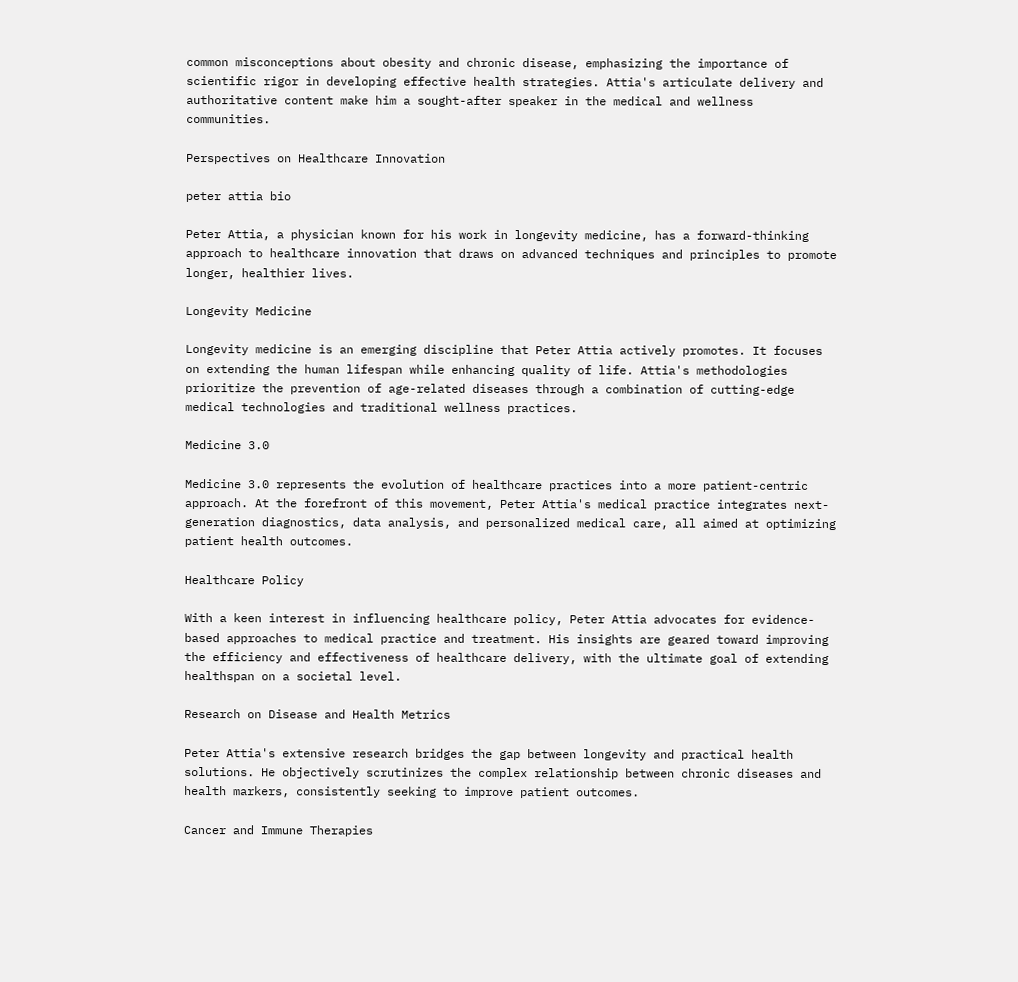common misconceptions about obesity and chronic disease, emphasizing the importance of scientific rigor in developing effective health strategies. Attia's articulate delivery and authoritative content make him a sought-after speaker in the medical and wellness communities.

Perspectives on Healthcare Innovation

peter attia bio

Peter Attia, a physician known for his work in longevity medicine, has a forward-thinking approach to healthcare innovation that draws on advanced techniques and principles to promote longer, healthier lives.

Longevity Medicine

Longevity medicine is an emerging discipline that Peter Attia actively promotes. It focuses on extending the human lifespan while enhancing quality of life. Attia's methodologies prioritize the prevention of age-related diseases through a combination of cutting-edge medical technologies and traditional wellness practices.

Medicine 3.0

Medicine 3.0 represents the evolution of healthcare practices into a more patient-centric approach. At the forefront of this movement, Peter Attia's medical practice integrates next-generation diagnostics, data analysis, and personalized medical care, all aimed at optimizing patient health outcomes.

Healthcare Policy

With a keen interest in influencing healthcare policy, Peter Attia advocates for evidence-based approaches to medical practice and treatment. His insights are geared toward improving the efficiency and effectiveness of healthcare delivery, with the ultimate goal of extending healthspan on a societal level.

Research on Disease and Health Metrics

Peter Attia's extensive research bridges the gap between longevity and practical health solutions. He objectively scrutinizes the complex relationship between chronic diseases and health markers, consistently seeking to improve patient outcomes.

Cancer and Immune Therapies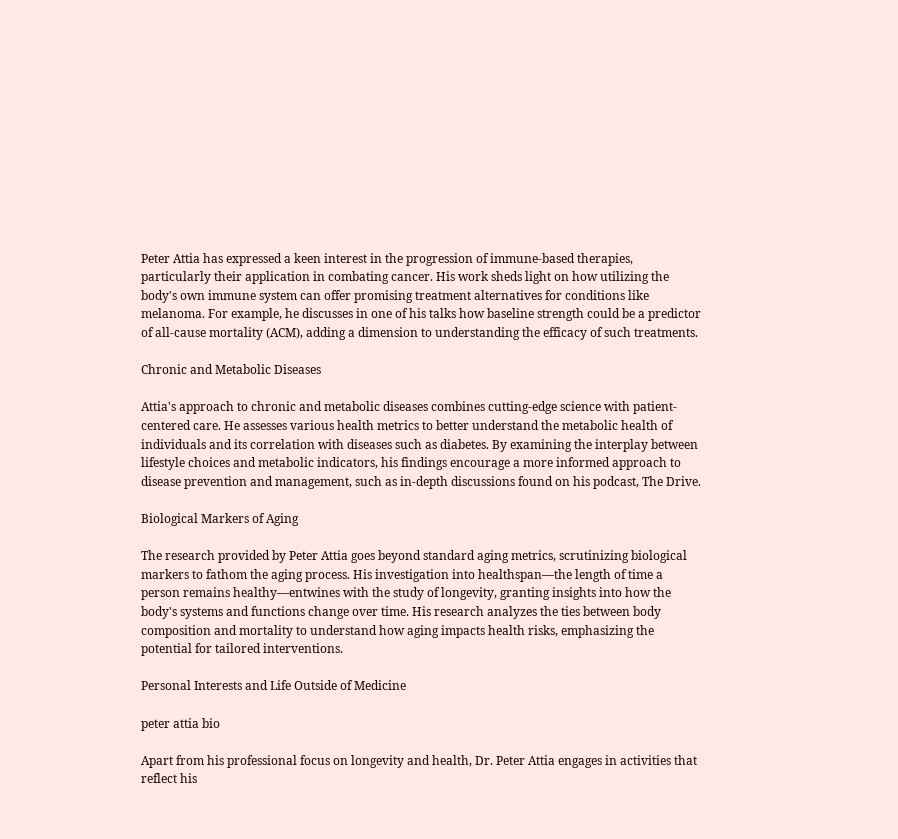Peter Attia has expressed a keen interest in the progression of immune-based therapies, particularly their application in combating cancer. His work sheds light on how utilizing the body's own immune system can offer promising treatment alternatives for conditions like melanoma. For example, he discusses in one of his talks how baseline strength could be a predictor of all-cause mortality (ACM), adding a dimension to understanding the efficacy of such treatments.

Chronic and Metabolic Diseases

Attia's approach to chronic and metabolic diseases combines cutting-edge science with patient-centered care. He assesses various health metrics to better understand the metabolic health of individuals and its correlation with diseases such as diabetes. By examining the interplay between lifestyle choices and metabolic indicators, his findings encourage a more informed approach to disease prevention and management, such as in-depth discussions found on his podcast, The Drive.

Biological Markers of Aging

The research provided by Peter Attia goes beyond standard aging metrics, scrutinizing biological markers to fathom the aging process. His investigation into healthspan—the length of time a person remains healthy—entwines with the study of longevity, granting insights into how the body's systems and functions change over time. His research analyzes the ties between body composition and mortality to understand how aging impacts health risks, emphasizing the potential for tailored interventions.

Personal Interests and Life Outside of Medicine

peter attia bio

Apart from his professional focus on longevity and health, Dr. Peter Attia engages in activities that reflect his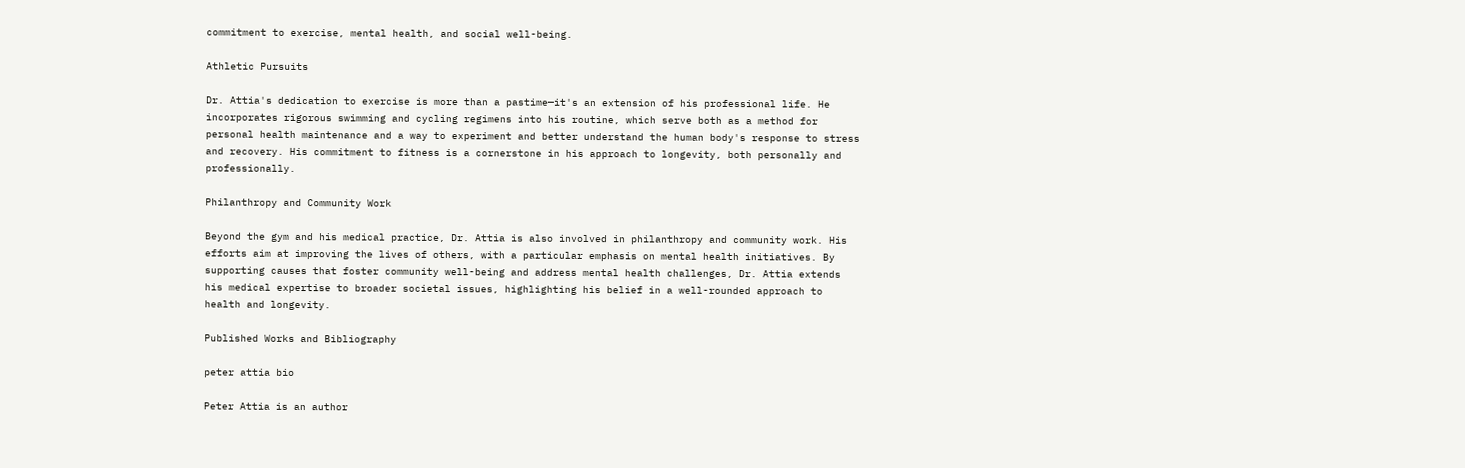commitment to exercise, mental health, and social well-being.

Athletic Pursuits

Dr. Attia's dedication to exercise is more than a pastime—it's an extension of his professional life. He incorporates rigorous swimming and cycling regimens into his routine, which serve both as a method for personal health maintenance and a way to experiment and better understand the human body's response to stress and recovery. His commitment to fitness is a cornerstone in his approach to longevity, both personally and professionally.

Philanthropy and Community Work

Beyond the gym and his medical practice, Dr. Attia is also involved in philanthropy and community work. His efforts aim at improving the lives of others, with a particular emphasis on mental health initiatives. By supporting causes that foster community well-being and address mental health challenges, Dr. Attia extends his medical expertise to broader societal issues, highlighting his belief in a well-rounded approach to health and longevity.

Published Works and Bibliography

peter attia bio

Peter Attia is an author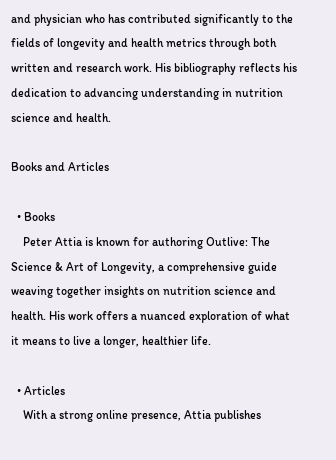and physician who has contributed significantly to the fields of longevity and health metrics through both written and research work. His bibliography reflects his dedication to advancing understanding in nutrition science and health.

Books and Articles

  • Books
    Peter Attia is known for authoring Outlive: The Science & Art of Longevity, a comprehensive guide weaving together insights on nutrition science and health. His work offers a nuanced exploration of what it means to live a longer, healthier life.

  • Articles
    With a strong online presence, Attia publishes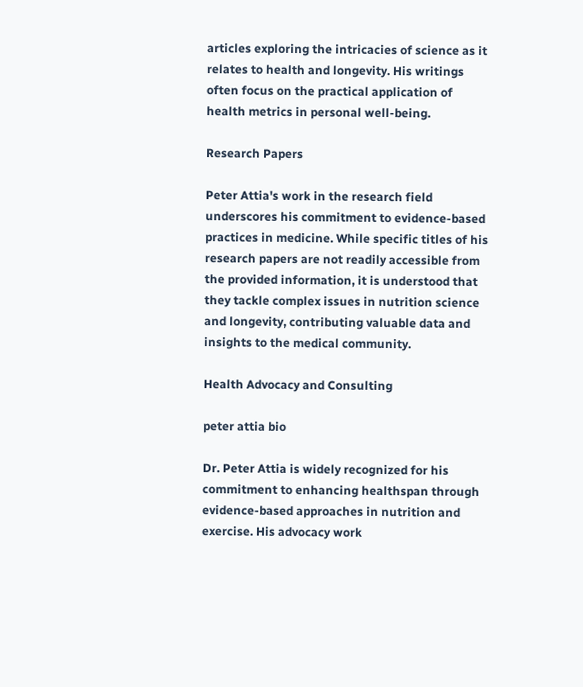articles exploring the intricacies of science as it relates to health and longevity. His writings often focus on the practical application of health metrics in personal well-being.

Research Papers

Peter Attia's work in the research field underscores his commitment to evidence-based practices in medicine. While specific titles of his research papers are not readily accessible from the provided information, it is understood that they tackle complex issues in nutrition science and longevity, contributing valuable data and insights to the medical community.

Health Advocacy and Consulting

peter attia bio

Dr. Peter Attia is widely recognized for his commitment to enhancing healthspan through evidence-based approaches in nutrition and exercise. His advocacy work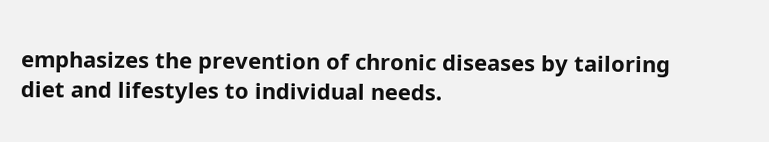emphasizes the prevention of chronic diseases by tailoring diet and lifestyles to individual needs.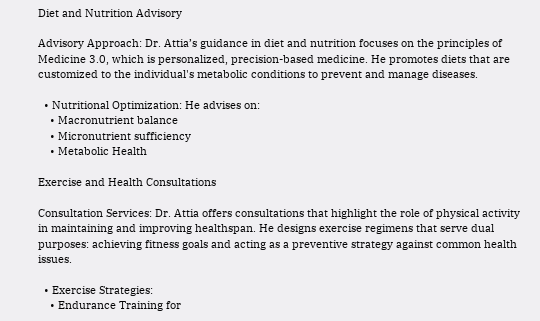Diet and Nutrition Advisory

Advisory Approach: Dr. Attia’s guidance in diet and nutrition focuses on the principles of Medicine 3.0, which is personalized, precision-based medicine. He promotes diets that are customized to the individual's metabolic conditions to prevent and manage diseases.

  • Nutritional Optimization: He advises on:
    • Macronutrient balance
    • Micronutrient sufficiency
    • Metabolic Health

Exercise and Health Consultations

Consultation Services: Dr. Attia offers consultations that highlight the role of physical activity in maintaining and improving healthspan. He designs exercise regimens that serve dual purposes: achieving fitness goals and acting as a preventive strategy against common health issues.

  • Exercise Strategies:
    • Endurance Training for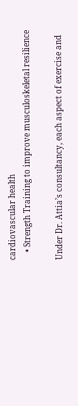cardiovascular health
    • Strength Training to improve musculoskeletal resilience

Under Dr. Attia’s consultancy, each aspect of exercise and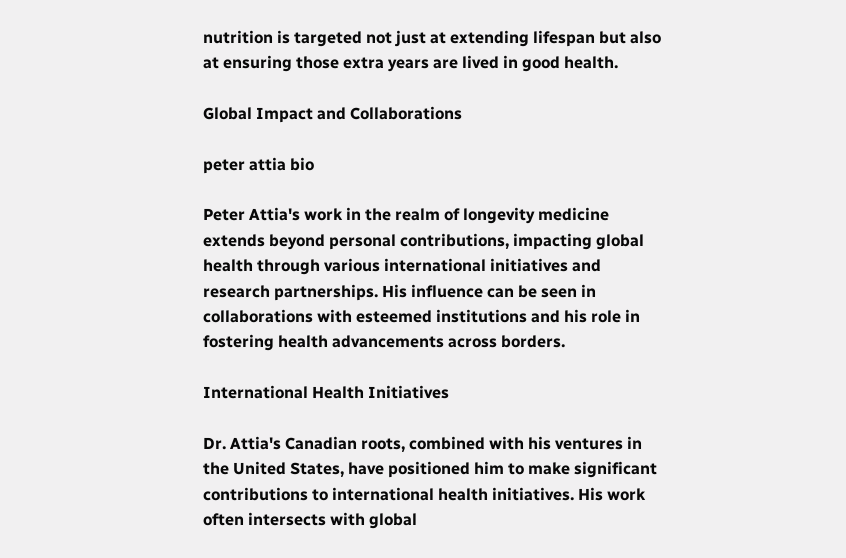nutrition is targeted not just at extending lifespan but also at ensuring those extra years are lived in good health.

Global Impact and Collaborations

peter attia bio

Peter Attia's work in the realm of longevity medicine extends beyond personal contributions, impacting global health through various international initiatives and research partnerships. His influence can be seen in collaborations with esteemed institutions and his role in fostering health advancements across borders.

International Health Initiatives

Dr. Attia's Canadian roots, combined with his ventures in the United States, have positioned him to make significant contributions to international health initiatives. His work often intersects with global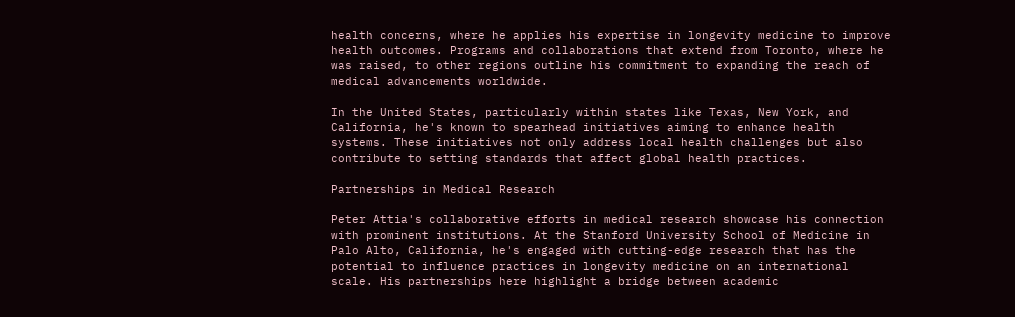health concerns, where he applies his expertise in longevity medicine to improve health outcomes. Programs and collaborations that extend from Toronto, where he was raised, to other regions outline his commitment to expanding the reach of medical advancements worldwide.

In the United States, particularly within states like Texas, New York, and California, he's known to spearhead initiatives aiming to enhance health systems. These initiatives not only address local health challenges but also contribute to setting standards that affect global health practices.

Partnerships in Medical Research

Peter Attia's collaborative efforts in medical research showcase his connection with prominent institutions. At the Stanford University School of Medicine in Palo Alto, California, he's engaged with cutting-edge research that has the potential to influence practices in longevity medicine on an international scale. His partnerships here highlight a bridge between academic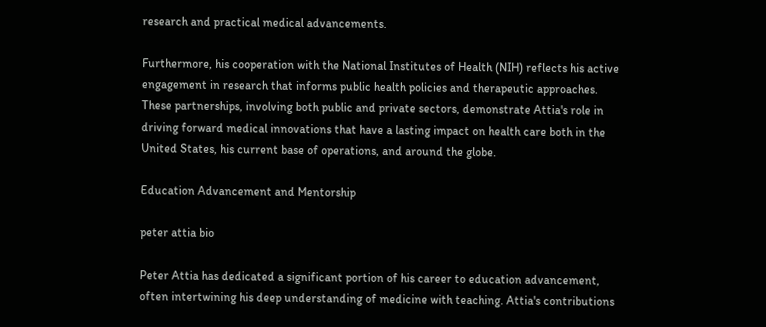research and practical medical advancements.

Furthermore, his cooperation with the National Institutes of Health (NIH) reflects his active engagement in research that informs public health policies and therapeutic approaches. These partnerships, involving both public and private sectors, demonstrate Attia's role in driving forward medical innovations that have a lasting impact on health care both in the United States, his current base of operations, and around the globe.

Education Advancement and Mentorship

peter attia bio

Peter Attia has dedicated a significant portion of his career to education advancement, often intertwining his deep understanding of medicine with teaching. Attia's contributions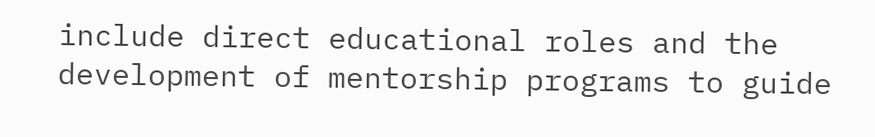include direct educational roles and the development of mentorship programs to guide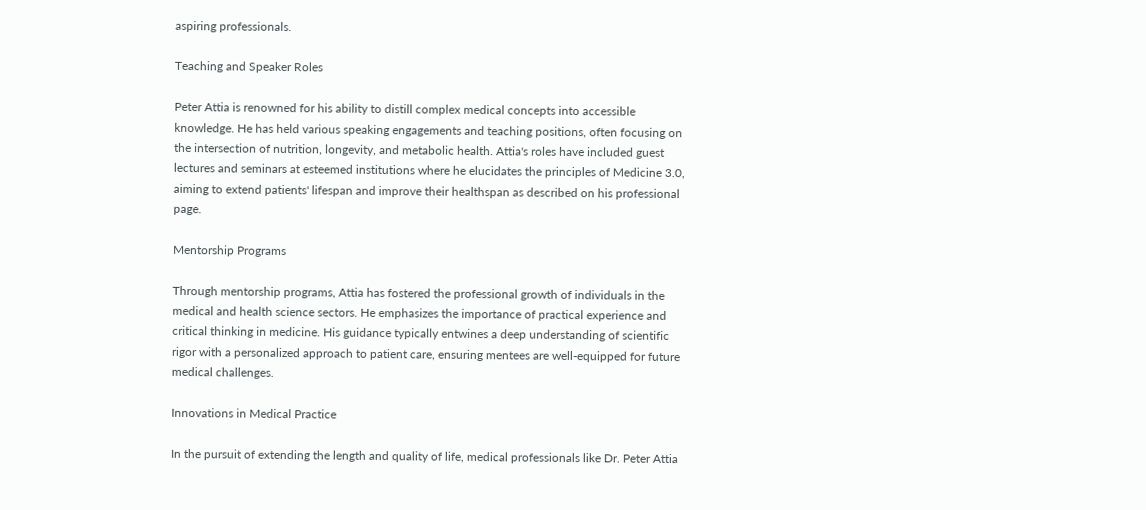aspiring professionals.

Teaching and Speaker Roles

Peter Attia is renowned for his ability to distill complex medical concepts into accessible knowledge. He has held various speaking engagements and teaching positions, often focusing on the intersection of nutrition, longevity, and metabolic health. Attia's roles have included guest lectures and seminars at esteemed institutions where he elucidates the principles of Medicine 3.0, aiming to extend patients' lifespan and improve their healthspan as described on his professional page.

Mentorship Programs

Through mentorship programs, Attia has fostered the professional growth of individuals in the medical and health science sectors. He emphasizes the importance of practical experience and critical thinking in medicine. His guidance typically entwines a deep understanding of scientific rigor with a personalized approach to patient care, ensuring mentees are well-equipped for future medical challenges.

Innovations in Medical Practice

In the pursuit of extending the length and quality of life, medical professionals like Dr. Peter Attia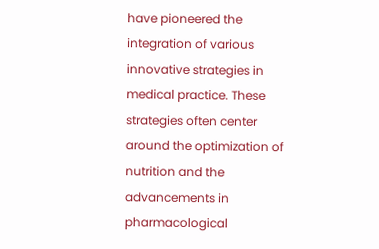have pioneered the integration of various innovative strategies in medical practice. These strategies often center around the optimization of nutrition and the advancements in pharmacological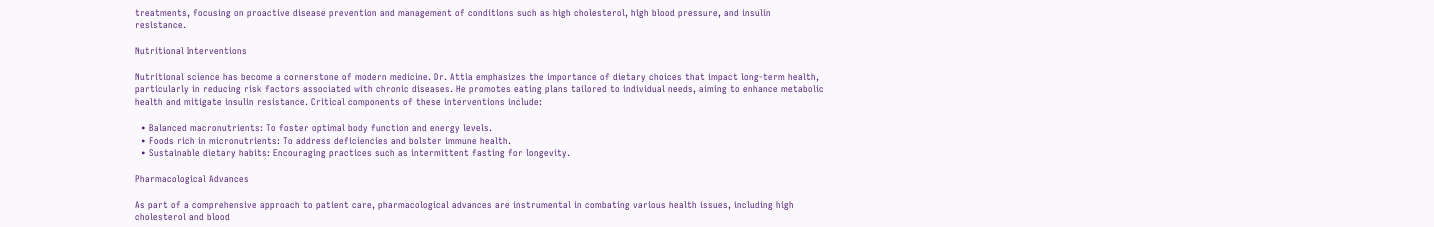treatments, focusing on proactive disease prevention and management of conditions such as high cholesterol, high blood pressure, and insulin resistance.

Nutritional Interventions

Nutritional science has become a cornerstone of modern medicine. Dr. Attia emphasizes the importance of dietary choices that impact long-term health, particularly in reducing risk factors associated with chronic diseases. He promotes eating plans tailored to individual needs, aiming to enhance metabolic health and mitigate insulin resistance. Critical components of these interventions include:

  • Balanced macronutrients: To foster optimal body function and energy levels.
  • Foods rich in micronutrients: To address deficiencies and bolster immune health.
  • Sustainable dietary habits: Encouraging practices such as intermittent fasting for longevity.

Pharmacological Advances

As part of a comprehensive approach to patient care, pharmacological advances are instrumental in combating various health issues, including high cholesterol and blood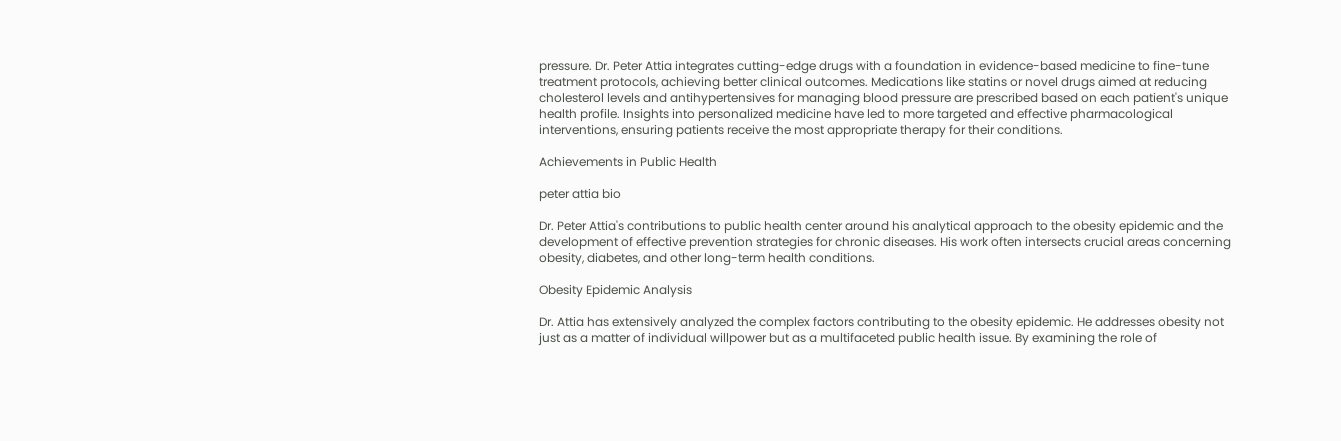pressure. Dr. Peter Attia integrates cutting-edge drugs with a foundation in evidence-based medicine to fine-tune treatment protocols, achieving better clinical outcomes. Medications like statins or novel drugs aimed at reducing cholesterol levels and antihypertensives for managing blood pressure are prescribed based on each patient's unique health profile. Insights into personalized medicine have led to more targeted and effective pharmacological interventions, ensuring patients receive the most appropriate therapy for their conditions.

Achievements in Public Health

peter attia bio

Dr. Peter Attia's contributions to public health center around his analytical approach to the obesity epidemic and the development of effective prevention strategies for chronic diseases. His work often intersects crucial areas concerning obesity, diabetes, and other long-term health conditions.

Obesity Epidemic Analysis

Dr. Attia has extensively analyzed the complex factors contributing to the obesity epidemic. He addresses obesity not just as a matter of individual willpower but as a multifaceted public health issue. By examining the role of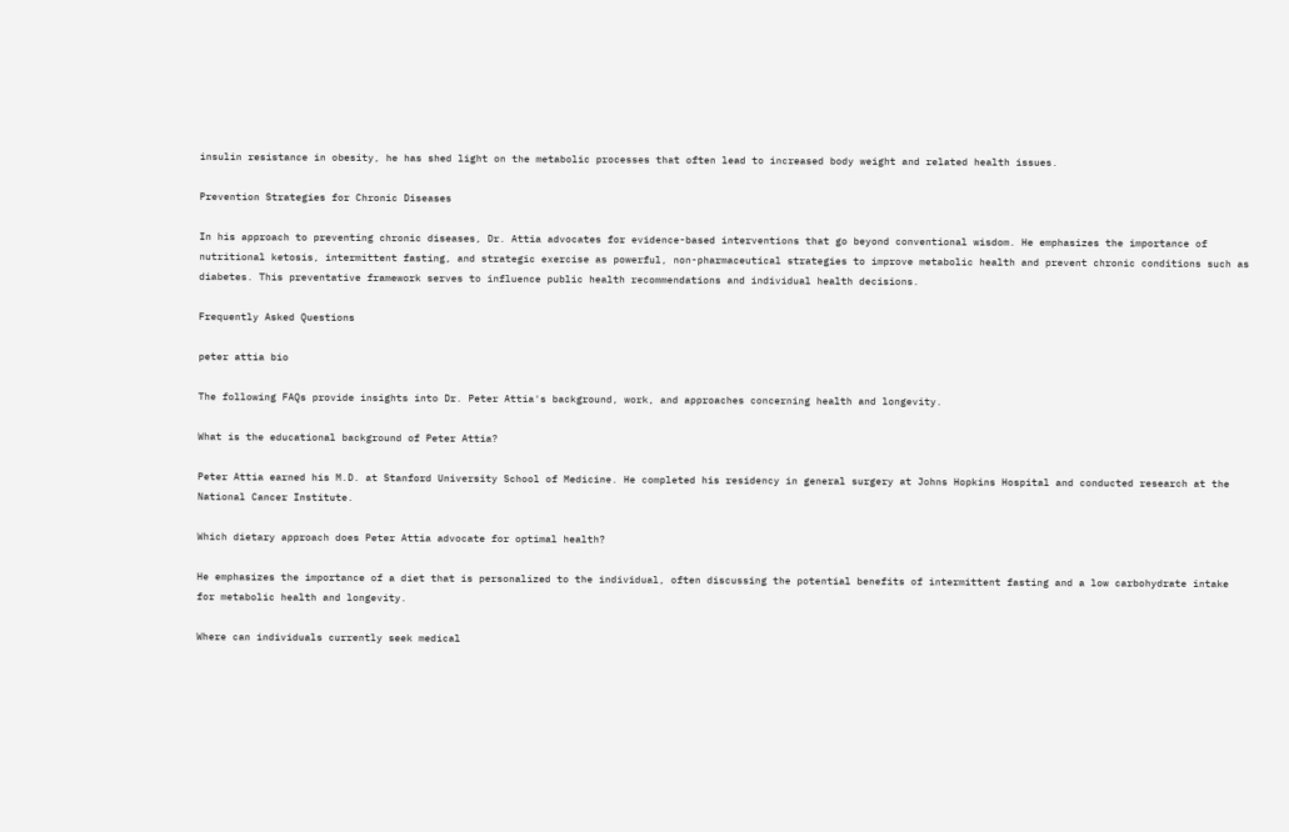insulin resistance in obesity, he has shed light on the metabolic processes that often lead to increased body weight and related health issues.

Prevention Strategies for Chronic Diseases

In his approach to preventing chronic diseases, Dr. Attia advocates for evidence-based interventions that go beyond conventional wisdom. He emphasizes the importance of nutritional ketosis, intermittent fasting, and strategic exercise as powerful, non-pharmaceutical strategies to improve metabolic health and prevent chronic conditions such as diabetes. This preventative framework serves to influence public health recommendations and individual health decisions.

Frequently Asked Questions

peter attia bio

The following FAQs provide insights into Dr. Peter Attia's background, work, and approaches concerning health and longevity.

What is the educational background of Peter Attia?

Peter Attia earned his M.D. at Stanford University School of Medicine. He completed his residency in general surgery at Johns Hopkins Hospital and conducted research at the National Cancer Institute.

Which dietary approach does Peter Attia advocate for optimal health?

He emphasizes the importance of a diet that is personalized to the individual, often discussing the potential benefits of intermittent fasting and a low carbohydrate intake for metabolic health and longevity.

Where can individuals currently seek medical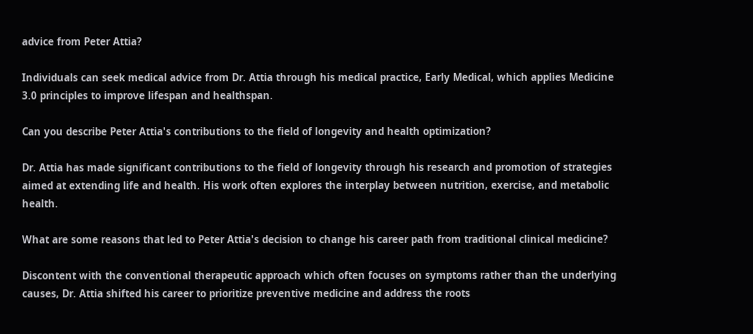advice from Peter Attia?

Individuals can seek medical advice from Dr. Attia through his medical practice, Early Medical, which applies Medicine 3.0 principles to improve lifespan and healthspan.

Can you describe Peter Attia's contributions to the field of longevity and health optimization?

Dr. Attia has made significant contributions to the field of longevity through his research and promotion of strategies aimed at extending life and health. His work often explores the interplay between nutrition, exercise, and metabolic health.

What are some reasons that led to Peter Attia's decision to change his career path from traditional clinical medicine?

Discontent with the conventional therapeutic approach which often focuses on symptoms rather than the underlying causes, Dr. Attia shifted his career to prioritize preventive medicine and address the roots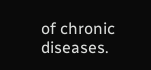of chronic diseases.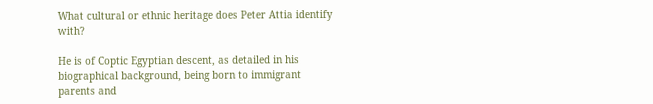What cultural or ethnic heritage does Peter Attia identify with?

He is of Coptic Egyptian descent, as detailed in his biographical background, being born to immigrant parents and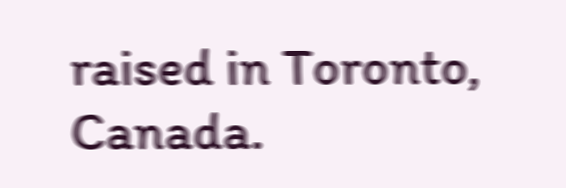raised in Toronto, Canada.